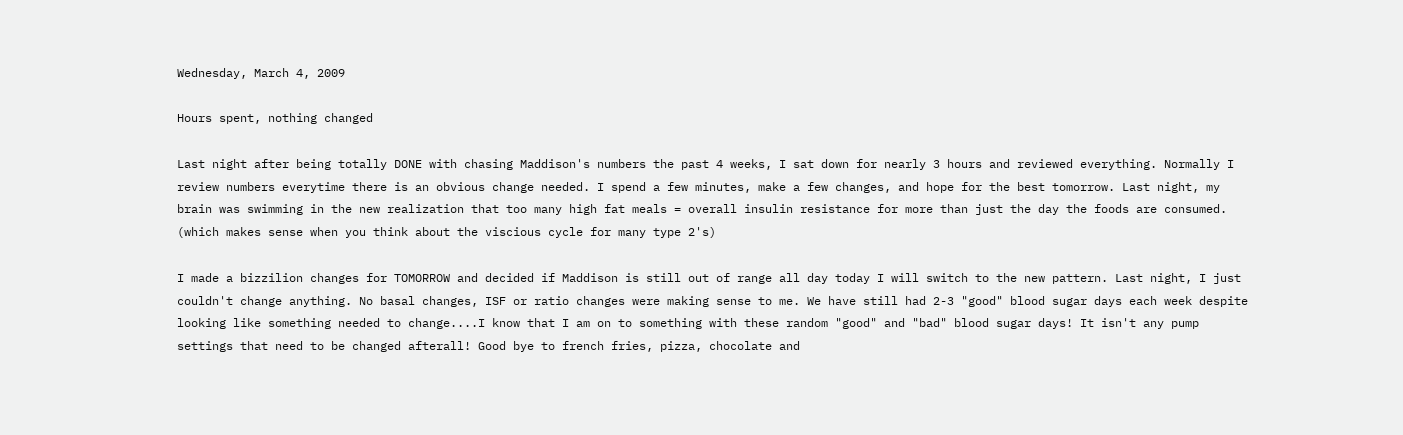Wednesday, March 4, 2009

Hours spent, nothing changed

Last night after being totally DONE with chasing Maddison's numbers the past 4 weeks, I sat down for nearly 3 hours and reviewed everything. Normally I review numbers everytime there is an obvious change needed. I spend a few minutes, make a few changes, and hope for the best tomorrow. Last night, my brain was swimming in the new realization that too many high fat meals = overall insulin resistance for more than just the day the foods are consumed. (which makes sense when you think about the viscious cycle for many type 2's)

I made a bizzilion changes for TOMORROW and decided if Maddison is still out of range all day today I will switch to the new pattern. Last night, I just couldn't change anything. No basal changes, ISF or ratio changes were making sense to me. We have still had 2-3 "good" blood sugar days each week despite looking like something needed to change....I know that I am on to something with these random "good" and "bad" blood sugar days! It isn't any pump settings that need to be changed afterall! Good bye to french fries, pizza, chocolate and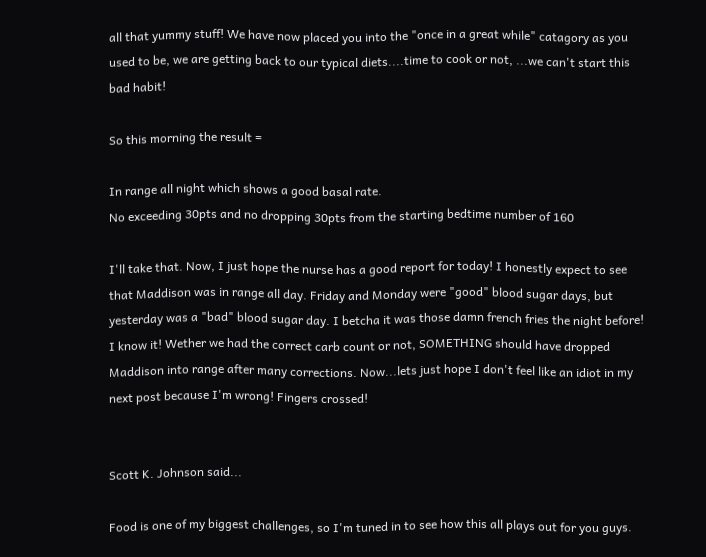all that yummy stuff! We have now placed you into the "once in a great while" catagory as you used to be, we are getting back to our typical diets....time to cook or not, ...we can't start this bad habit!

So this morning the result =

In range all night which shows a good basal rate.
No exceeding 30pts and no dropping 30pts from the starting bedtime number of 160

I'll take that. Now, I just hope the nurse has a good report for today! I honestly expect to see that Maddison was in range all day. Friday and Monday were "good" blood sugar days, but yesterday was a "bad" blood sugar day. I betcha it was those damn french fries the night before! I know it! Wether we had the correct carb count or not, SOMETHING should have dropped Maddison into range after many corrections. Now...lets just hope I don't feel like an idiot in my next post because I'm wrong! Fingers crossed!


Scott K. Johnson said...

Food is one of my biggest challenges, so I'm tuned in to see how this all plays out for you guys.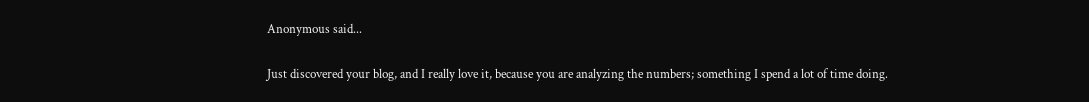Anonymous said...

Just discovered your blog, and I really love it, because you are analyzing the numbers; something I spend a lot of time doing.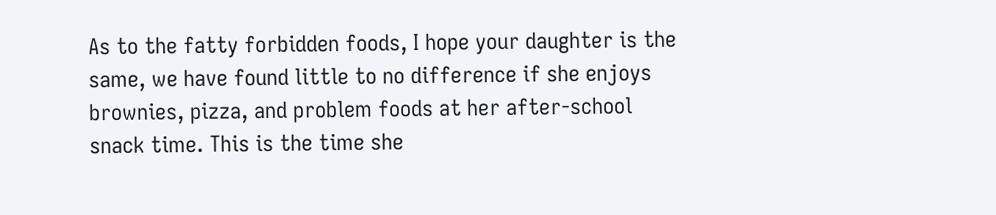As to the fatty forbidden foods, I hope your daughter is the same, we have found little to no difference if she enjoys brownies, pizza, and problem foods at her after-school snack time. This is the time she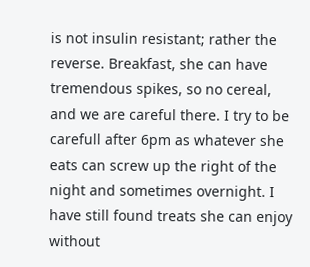is not insulin resistant; rather the reverse. Breakfast, she can have tremendous spikes, so no cereal, and we are careful there. I try to be carefull after 6pm as whatever she eats can screw up the right of the night and sometimes overnight. I have still found treats she can enjoy without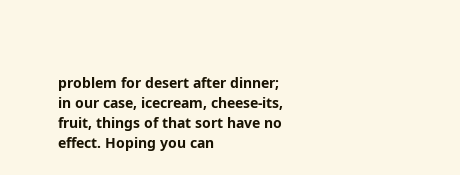problem for desert after dinner; in our case, icecream, cheese-its, fruit, things of that sort have no effect. Hoping you can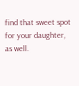find that sweet spot for your daughter, as well.